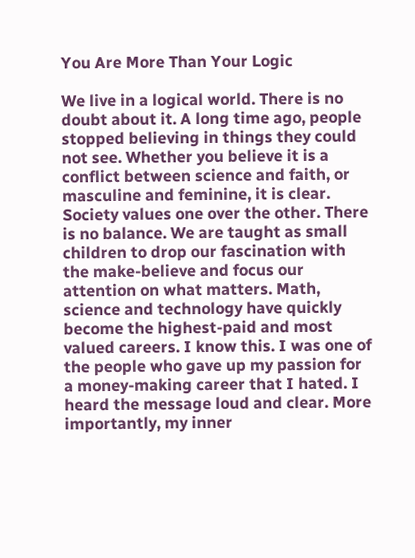You Are More Than Your Logic

We live in a logical world. There is no doubt about it. A long time ago, people stopped believing in things they could not see. Whether you believe it is a conflict between science and faith, or masculine and feminine, it is clear. Society values one over the other. There is no balance. We are taught as small children to drop our fascination with the make-believe and focus our attention on what matters. Math, science and technology have quickly become the highest-paid and most valued careers. I know this. I was one of the people who gave up my passion for a money-making career that I hated. I heard the message loud and clear. More importantly, my inner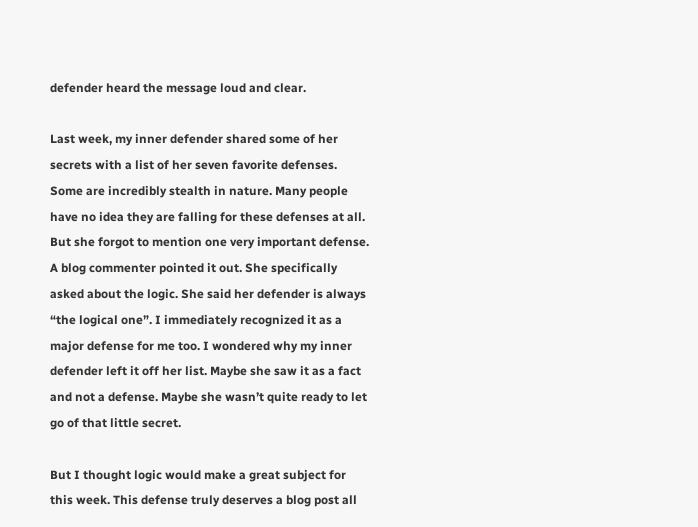defender heard the message loud and clear.

Last week, my inner defender shared some of her secrets with a list of her seven favorite defenses. Some are incredibly stealth in nature. Many people have no idea they are falling for these defenses at all. But she forgot to mention one very important defense. A blog commenter pointed it out. She specifically asked about the logic. She said her defender is always “the logical one”. I immediately recognized it as a major defense for me too. I wondered why my inner defender left it off her list. Maybe she saw it as a fact and not a defense. Maybe she wasn’t quite ready to let go of that little secret.

But I thought logic would make a great subject for this week. This defense truly deserves a blog post all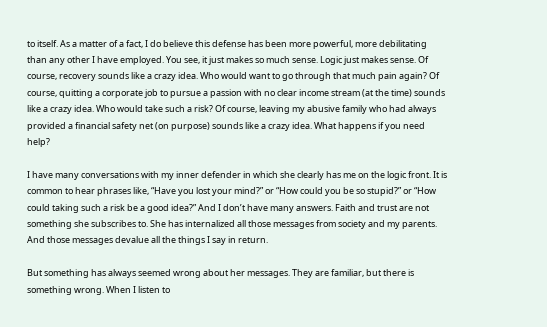to itself. As a matter of a fact, I do believe this defense has been more powerful, more debilitating than any other I have employed. You see, it just makes so much sense. Logic just makes sense. Of course, recovery sounds like a crazy idea. Who would want to go through that much pain again? Of course, quitting a corporate job to pursue a passion with no clear income stream (at the time) sounds like a crazy idea. Who would take such a risk? Of course, leaving my abusive family who had always provided a financial safety net (on purpose) sounds like a crazy idea. What happens if you need help?

I have many conversations with my inner defender in which she clearly has me on the logic front. It is common to hear phrases like, “Have you lost your mind?” or “How could you be so stupid?” or “How could taking such a risk be a good idea?” And I don’t have many answers. Faith and trust are not something she subscribes to. She has internalized all those messages from society and my parents. And those messages devalue all the things I say in return.

But something has always seemed wrong about her messages. They are familiar, but there is something wrong. When I listen to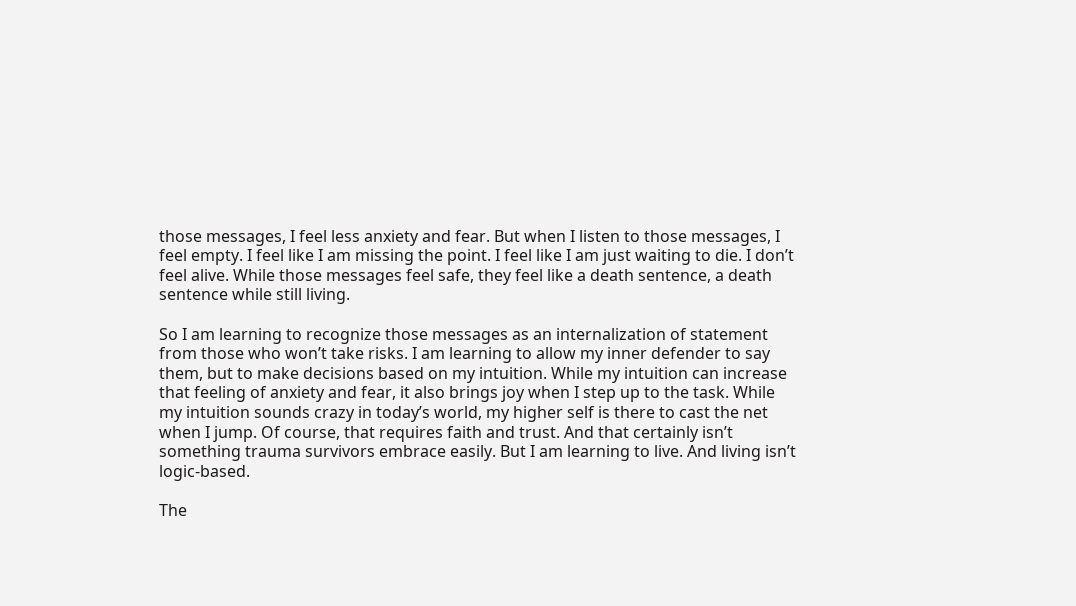those messages, I feel less anxiety and fear. But when I listen to those messages, I feel empty. I feel like I am missing the point. I feel like I am just waiting to die. I don’t feel alive. While those messages feel safe, they feel like a death sentence, a death sentence while still living.

So I am learning to recognize those messages as an internalization of statement from those who won’t take risks. I am learning to allow my inner defender to say them, but to make decisions based on my intuition. While my intuition can increase that feeling of anxiety and fear, it also brings joy when I step up to the task. While my intuition sounds crazy in today’s world, my higher self is there to cast the net when I jump. Of course, that requires faith and trust. And that certainly isn’t something trauma survivors embrace easily. But I am learning to live. And living isn’t logic-based.

The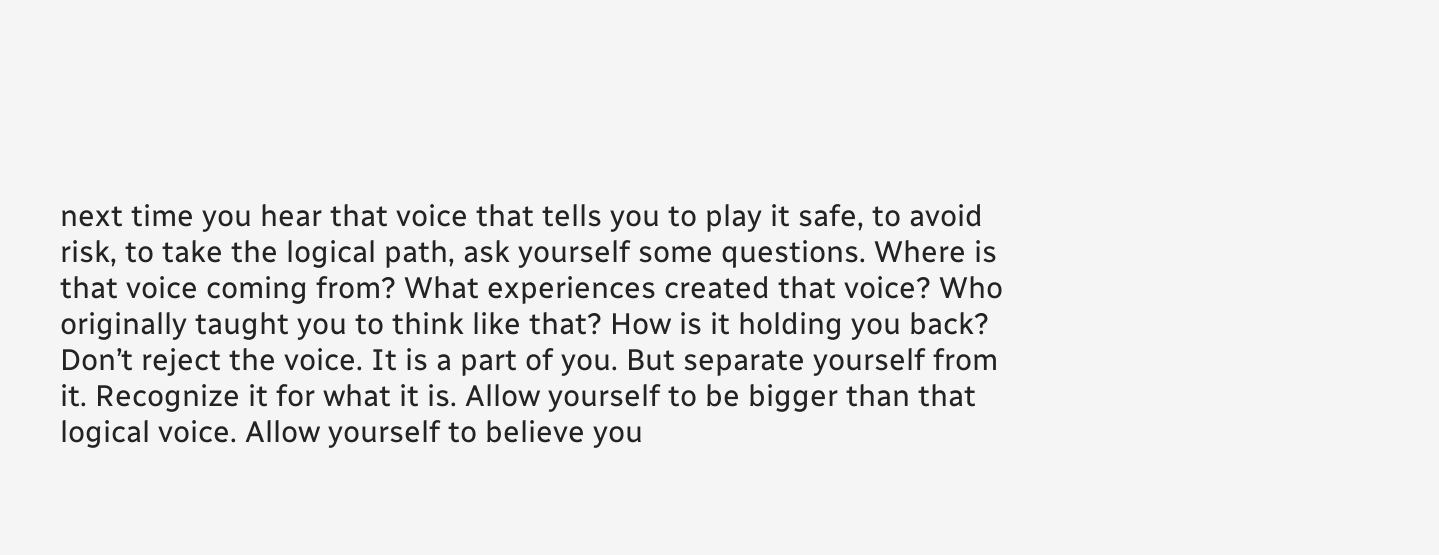next time you hear that voice that tells you to play it safe, to avoid risk, to take the logical path, ask yourself some questions. Where is that voice coming from? What experiences created that voice? Who originally taught you to think like that? How is it holding you back? Don’t reject the voice. It is a part of you. But separate yourself from it. Recognize it for what it is. Allow yourself to be bigger than that logical voice. Allow yourself to believe you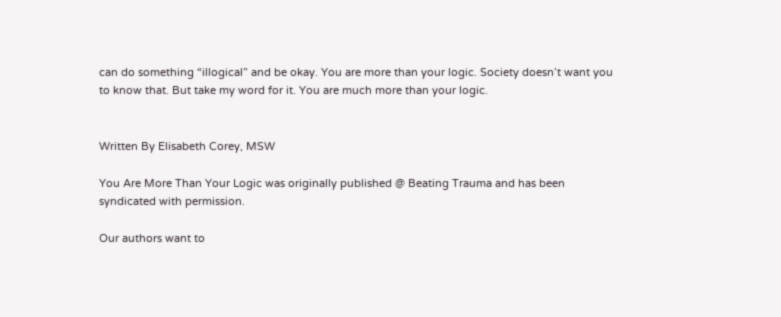can do something “illogical” and be okay. You are more than your logic. Society doesn’t want you to know that. But take my word for it. You are much more than your logic.


Written By Elisabeth Corey, MSW

You Are More Than Your Logic was originally published @ Beating Trauma and has been syndicated with permission.

Our authors want to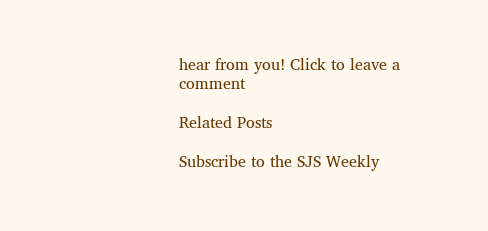hear from you! Click to leave a comment

Related Posts

Subscribe to the SJS Weekly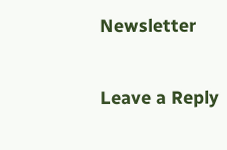Newsletter

Leave a Reply